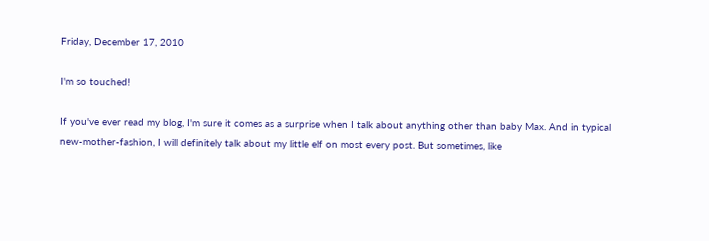Friday, December 17, 2010

I'm so touched!

If you've ever read my blog, I'm sure it comes as a surprise when I talk about anything other than baby Max. And in typical new-mother-fashion, I will definitely talk about my little elf on most every post. But sometimes, like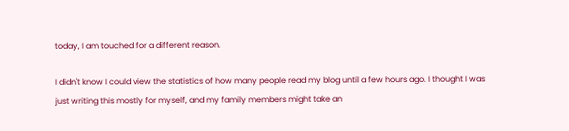today, I am touched for a different reason.

I didn't know I could view the statistics of how many people read my blog until a few hours ago. I thought I was just writing this mostly for myself, and my family members might take an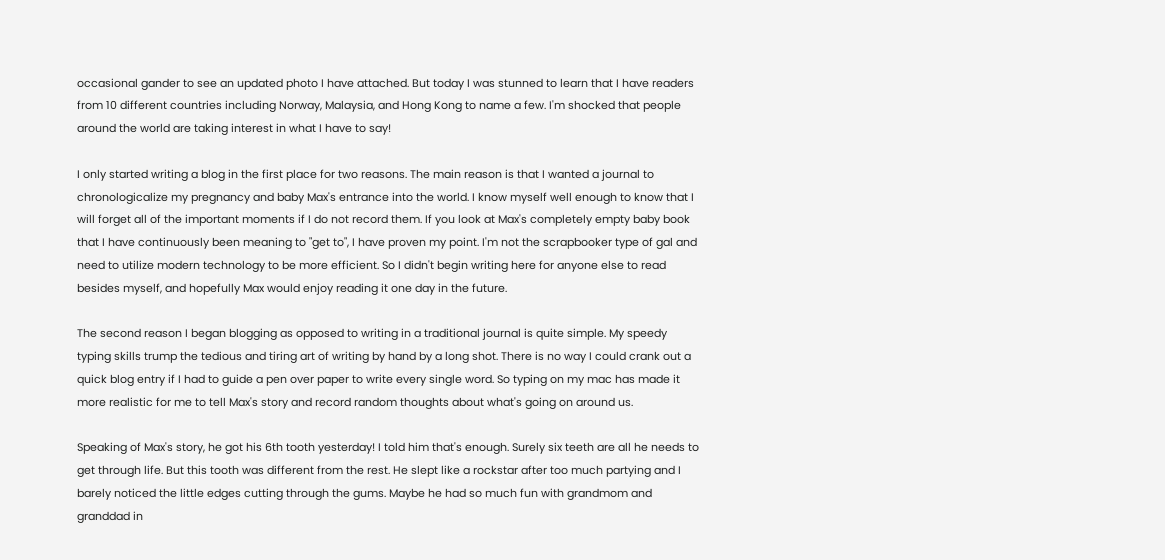occasional gander to see an updated photo I have attached. But today I was stunned to learn that I have readers from 10 different countries including Norway, Malaysia, and Hong Kong to name a few. I'm shocked that people around the world are taking interest in what I have to say!

I only started writing a blog in the first place for two reasons. The main reason is that I wanted a journal to chronologicalize my pregnancy and baby Max's entrance into the world. I know myself well enough to know that I will forget all of the important moments if I do not record them. If you look at Max's completely empty baby book that I have continuously been meaning to "get to", I have proven my point. I'm not the scrapbooker type of gal and need to utilize modern technology to be more efficient. So I didn't begin writing here for anyone else to read besides myself, and hopefully Max would enjoy reading it one day in the future.

The second reason I began blogging as opposed to writing in a traditional journal is quite simple. My speedy typing skills trump the tedious and tiring art of writing by hand by a long shot. There is no way I could crank out a quick blog entry if I had to guide a pen over paper to write every single word. So typing on my mac has made it more realistic for me to tell Max's story and record random thoughts about what's going on around us.

Speaking of Max's story, he got his 6th tooth yesterday! I told him that's enough. Surely six teeth are all he needs to get through life. But this tooth was different from the rest. He slept like a rockstar after too much partying and I barely noticed the little edges cutting through the gums. Maybe he had so much fun with grandmom and granddad in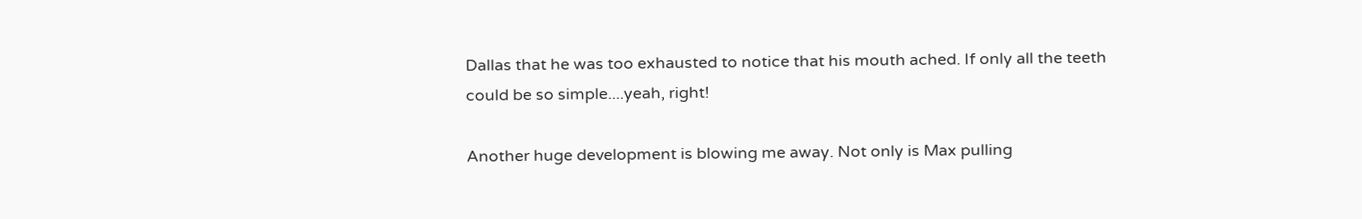Dallas that he was too exhausted to notice that his mouth ached. If only all the teeth could be so simple....yeah, right!

Another huge development is blowing me away. Not only is Max pulling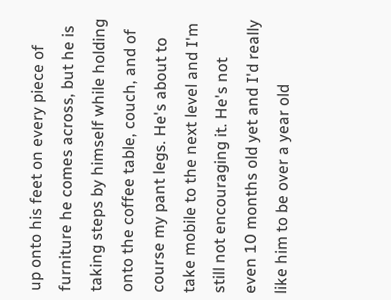up onto his feet on every piece of furniture he comes across, but he is taking steps by himself while holding onto the coffee table, couch, and of course my pant legs. He's about to take mobile to the next level and I'm still not encouraging it. He's not even 10 months old yet and I'd really like him to be over a year old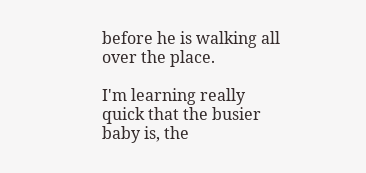before he is walking all over the place.

I'm learning really quick that the busier baby is, the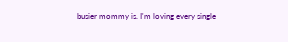busier mommy is. I'm loving every single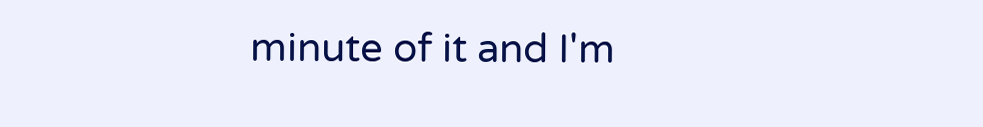minute of it and I'm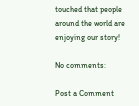touched that people around the world are enjoying our story!

No comments:

Post a Comment